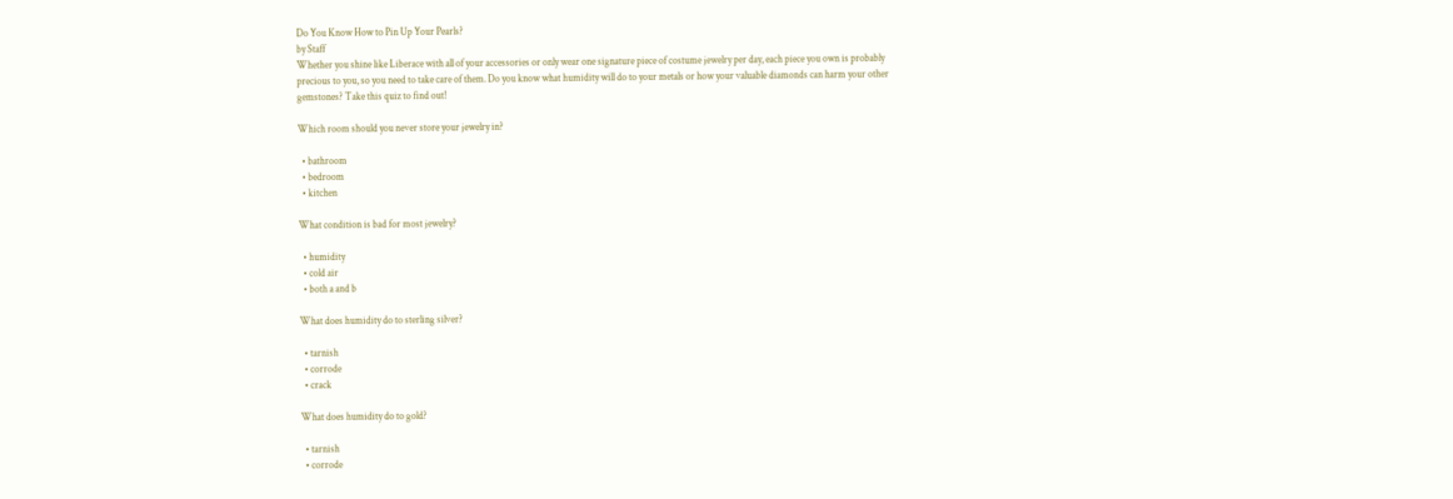Do You Know How to Pin Up Your Pearls?
by Staff
Whether you shine like Liberace with all of your accessories or only wear one signature piece of costume jewelry per day, each piece you own is probably precious to you, so you need to take care of them. Do you know what humidity will do to your metals or how your valuable diamonds can harm your other gemstones? Take this quiz to find out!

Which room should you never store your jewelry in?

  • bathroom
  • bedroom
  • kitchen

What condition is bad for most jewelry?

  • humidity
  • cold air
  • both a and b

What does humidity do to sterling silver?

  • tarnish
  • corrode
  • crack

What does humidity do to gold?

  • tarnish
  • corrode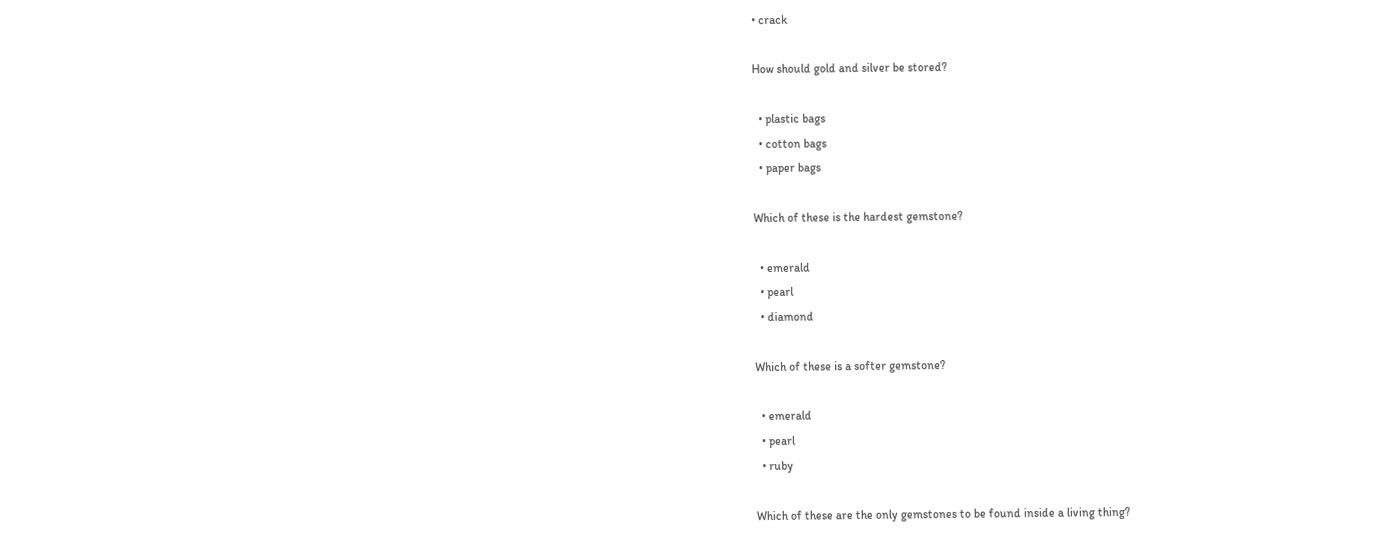• crack

How should gold and silver be stored?

  • plastic bags
  • cotton bags
  • paper bags

Which of these is the hardest gemstone?

  • emerald
  • pearl
  • diamond

Which of these is a softer gemstone?

  • emerald
  • pearl
  • ruby

Which of these are the only gemstones to be found inside a living thing?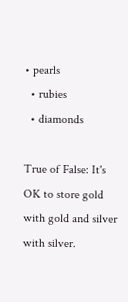• pearls
  • rubies
  • diamonds

True of False: It's OK to store gold with gold and silver with silver.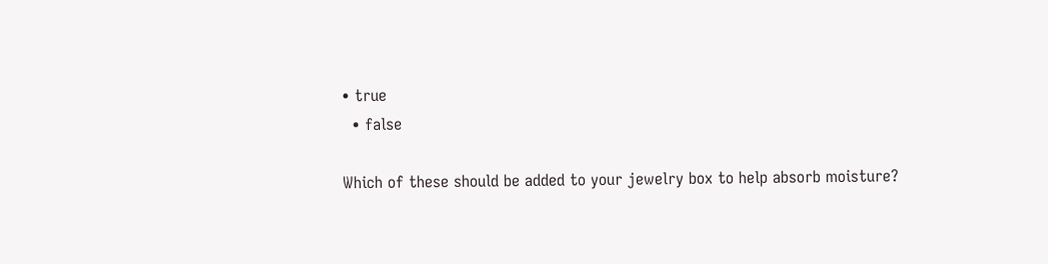• true
  • false

Which of these should be added to your jewelry box to help absorb moisture?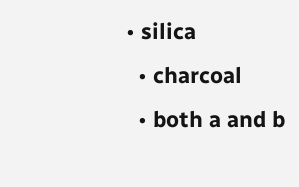• silica
  • charcoal
  • both a and b